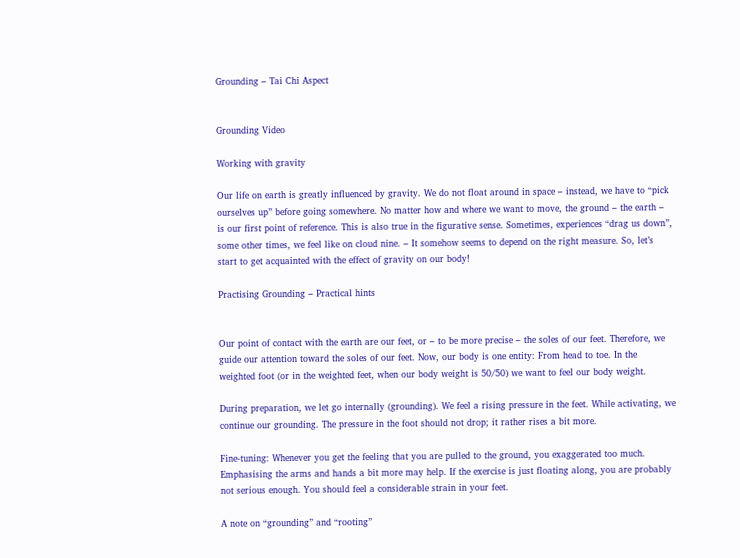Grounding – Tai Chi Aspect


Grounding Video

Working with gravity

Our life on earth is greatly influenced by gravity. We do not float around in space – instead, we have to “pick ourselves up” before going somewhere. No matter how and where we want to move, the ground – the earth – is our first point of reference. This is also true in the figurative sense. Sometimes, experiences “drag us down”, some other times, we feel like on cloud nine. – It somehow seems to depend on the right measure. So, let’s start to get acquainted with the effect of gravity on our body!

Practising Grounding – Practical hints


Our point of contact with the earth are our feet, or – to be more precise – the soles of our feet. Therefore, we guide our attention toward the soles of our feet. Now, our body is one entity: From head to toe. In the weighted foot (or in the weighted feet, when our body weight is 50/50) we want to feel our body weight.

During preparation, we let go internally (grounding). We feel a rising pressure in the feet. While activating, we continue our grounding. The pressure in the foot should not drop; it rather rises a bit more.

Fine-tuning: Whenever you get the feeling that you are pulled to the ground, you exaggerated too much. Emphasising the arms and hands a bit more may help. If the exercise is just floating along, you are probably not serious enough. You should feel a considerable strain in your feet.

A note on “grounding” and “rooting”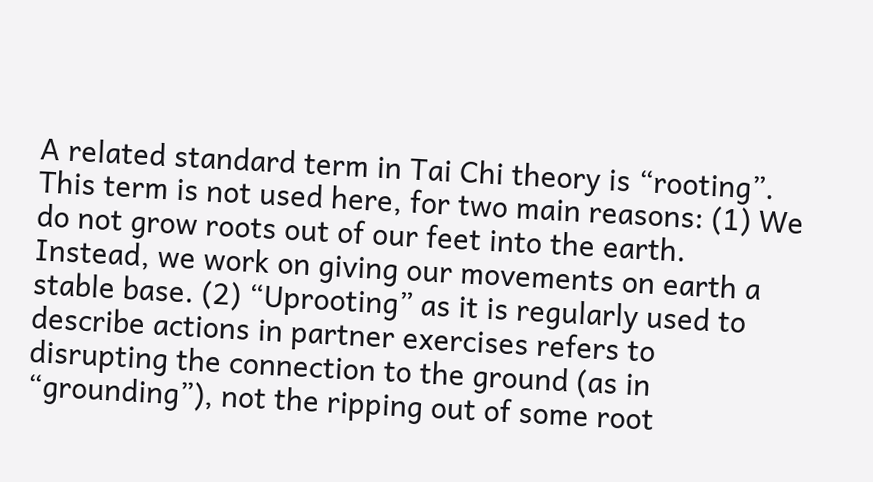A related standard term in Tai Chi theory is “rooting”. This term is not used here, for two main reasons: (1) We do not grow roots out of our feet into the earth. Instead, we work on giving our movements on earth a stable base. (2) “Uprooting” as it is regularly used to describe actions in partner exercises refers to disrupting the connection to the ground (as in “grounding”), not the ripping out of some root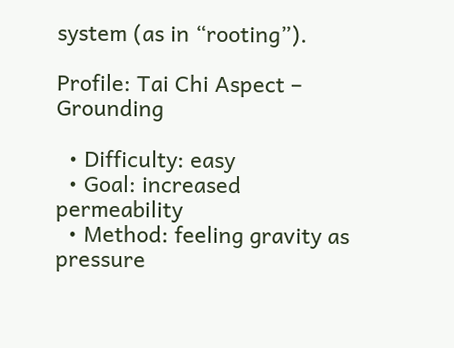system (as in “rooting”).

Profile: Tai Chi Aspect – Grounding

  • Difficulty: easy
  • Goal: increased permeability
  • Method: feeling gravity as pressure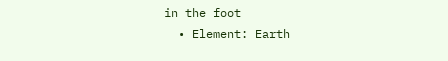in the foot
  • Element: Earth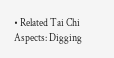• Related Tai Chi Aspects: Digging